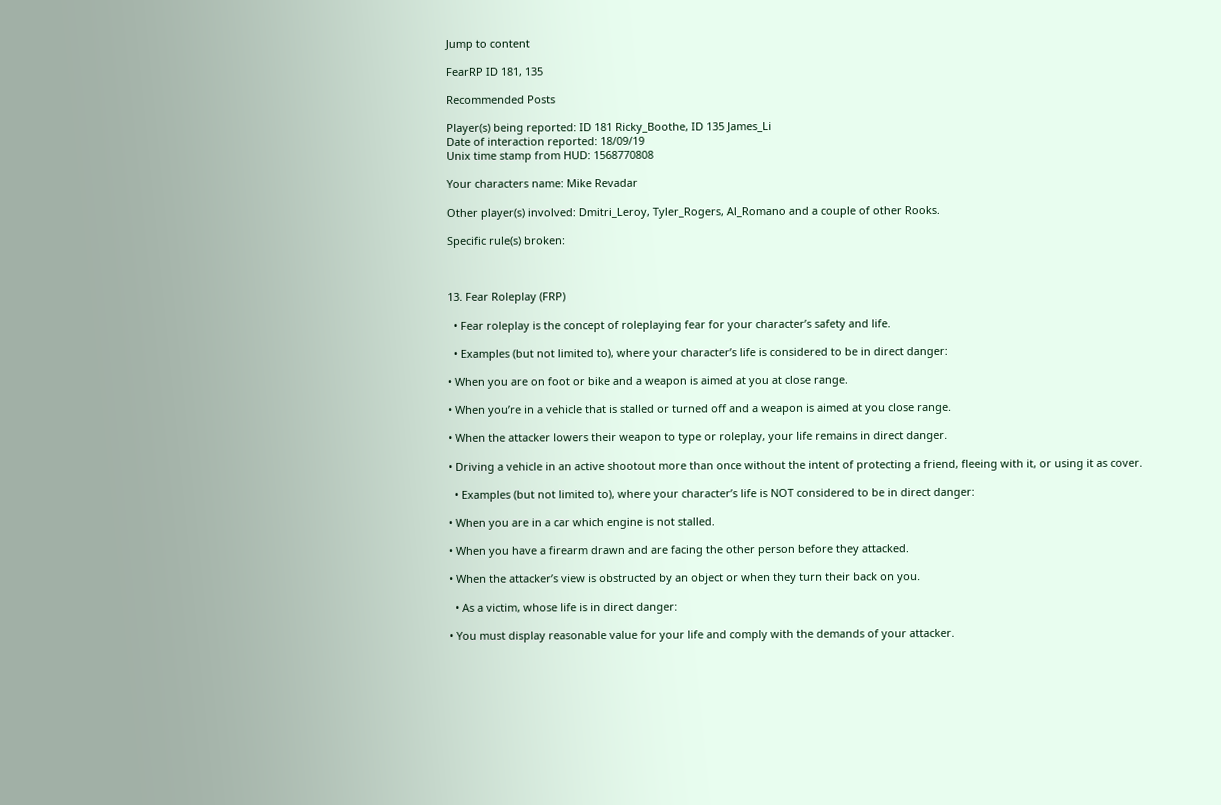Jump to content

FearRP ID 181, 135

Recommended Posts

Player(s) being reported: ID 181 Ricky_Boothe, ID 135 James_Li
Date of interaction reported: 18/09/19
Unix time stamp from HUD: 1568770808

Your characters name: Mike Revadar

Other player(s) involved: Dmitri_Leroy, Tyler_Rogers, Al_Romano and a couple of other Rooks.

Specific rule(s) broken:



13. Fear Roleplay (FRP)

  • Fear roleplay is the concept of roleplaying fear for your character’s safety and life.

  • Examples (but not limited to), where your character’s life is considered to be in direct danger:

• When you are on foot or bike and a weapon is aimed at you at close range.

• When you’re in a vehicle that is stalled or turned off and a weapon is aimed at you close range.

• When the attacker lowers their weapon to type or roleplay, your life remains in direct danger.

• Driving a vehicle in an active shootout more than once without the intent of protecting a friend, fleeing with it, or using it as cover.

  • Examples (but not limited to), where your character’s life is NOT considered to be in direct danger:

• When you are in a car which engine is not stalled.

• When you have a firearm drawn and are facing the other person before they attacked.

• When the attacker’s view is obstructed by an object or when they turn their back on you.

  • As a victim, whose life is in direct danger:

• You must display reasonable value for your life and comply with the demands of your attacker.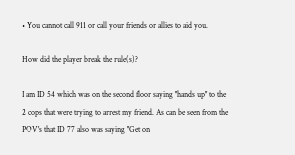• You cannot call 911 or call your friends or allies to aid you.

How did the player break the rule(s)?

I am ID 54 which was on the second floor saying ''hands up'' to the 2 cops that were trying to arrest my friend. As can be seen from the POV's that ID 77 also was saying ''Get on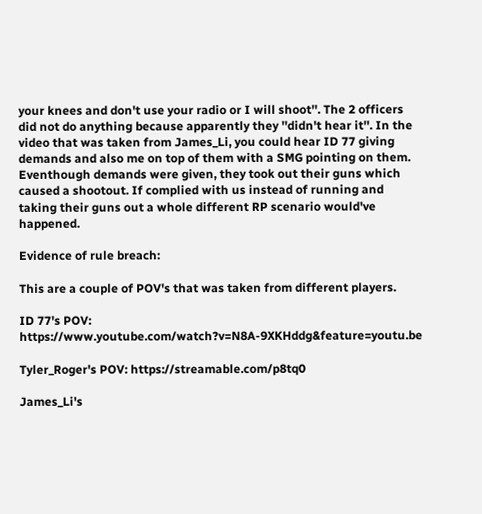your knees and don't use your radio or I will shoot''. The 2 officers did not do anything because apparently they ''didn't hear it''. In the video that was taken from James_Li, you could hear ID 77 giving demands and also me on top of them with a SMG pointing on them. Eventhough demands were given, they took out their guns which caused a shootout. If complied with us instead of running and taking their guns out a whole different RP scenario would've happened.

Evidence of rule breach:

This are a couple of POV's that was taken from different players.

ID 77's POV: https://www.youtube.com/watch?v=N8A-9XKHddg&feature=youtu.be

Tyler_Roger's POV: https://streamable.com/p8tq0

James_Li's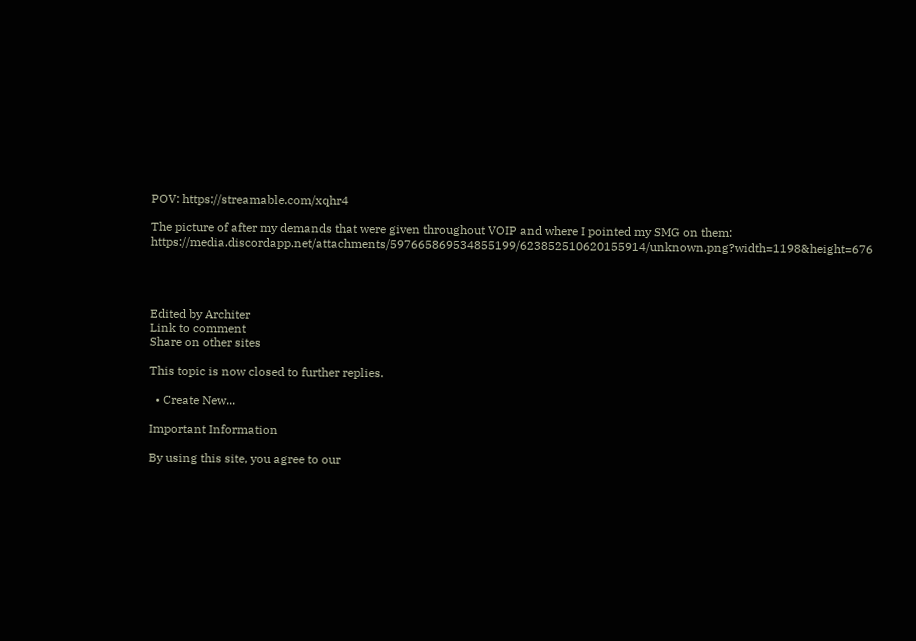POV: https://streamable.com/xqhr4

The picture of after my demands that were given throughout VOIP and where I pointed my SMG on them:  https://media.discordapp.net/attachments/597665869534855199/623852510620155914/unknown.png?width=1198&height=676




Edited by Architer
Link to comment
Share on other sites

This topic is now closed to further replies.

  • Create New...

Important Information

By using this site, you agree to our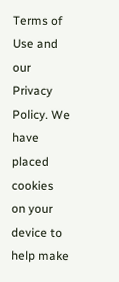Terms of Use and our Privacy Policy. We have placed cookies on your device to help make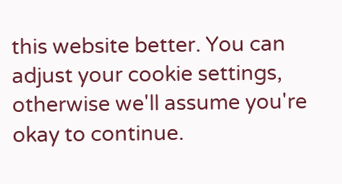this website better. You can adjust your cookie settings, otherwise we'll assume you're okay to continue.